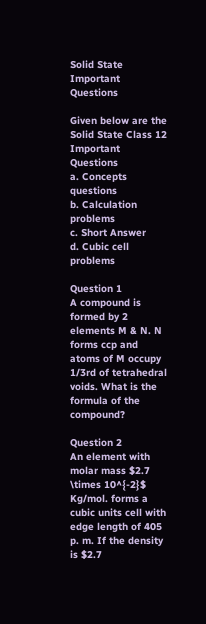Solid State Important Questions

Given below are the Solid State Class 12 Important Questions
a. Concepts questions
b. Calculation problems
c. Short Answer
d. Cubic cell problems

Question 1
A compound is formed by 2 elements M & N. N forms ccp and atoms of M occupy 1/3rd of tetrahedral voids. What is the formula of the compound?

Question 2
An element with molar mass $2.7 \times 10^{-2}$ Kg/mol. forms a cubic units cell with edge length of 405 p. m. If the density is $2.7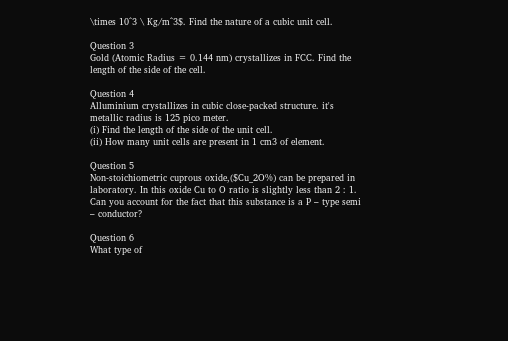\times 10^3 \ Kg/m^3$. Find the nature of a cubic unit cell.

Question 3
Gold (Atomic Radius = 0.144 nm) crystallizes in FCC. Find the length of the side of the cell.

Question 4
Alluminium crystallizes in cubic close-packed structure. it's metallic radius is 125 pico meter.
(i) Find the length of the side of the unit cell.
(ii) How many unit cells are present in 1 cm3 of element.

Question 5
Non-stoichiometric cuprous oxide,($Cu_2O%) can be prepared in laboratory. In this oxide Cu to O ratio is slightly less than 2 : 1. Can you account for the fact that this substance is a P – type semi – conductor?

Question 6
What type of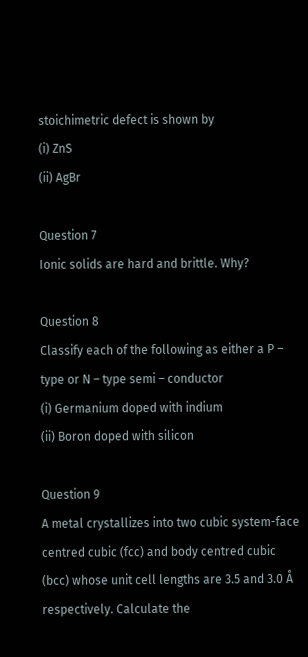stoichimetric defect is shown by
(i) ZnS
(ii) AgBr

Question 7
Ionic solids are hard and brittle. Why?

Question 8
Classify each of the following as either a P – type or N – type semi – conductor
(i) Germanium doped with indium
(ii) Boron doped with silicon

Question 9
A metal crystallizes into two cubic system-face centred cubic (fcc) and body centred cubic (bcc) whose unit cell lengths are 3.5 and 3.0 Å respectively. Calculate the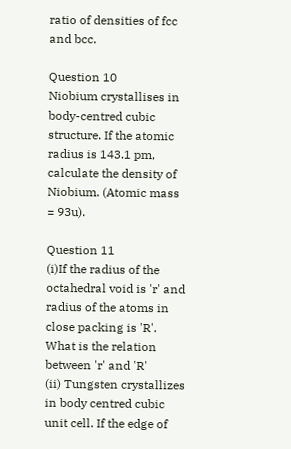ratio of densities of fcc and bcc.

Question 10
Niobium crystallises in body-centred cubic structure. If the atomic radius is 143.1 pm, calculate the density of Niobium. (Atomic mass = 93u).

Question 11
(i)If the radius of the octahedral void is 'r' and radius of the atoms in close packing is 'R'. What is the relation between 'r' and 'R'
(ii) Tungsten crystallizes in body centred cubic unit cell. If the edge of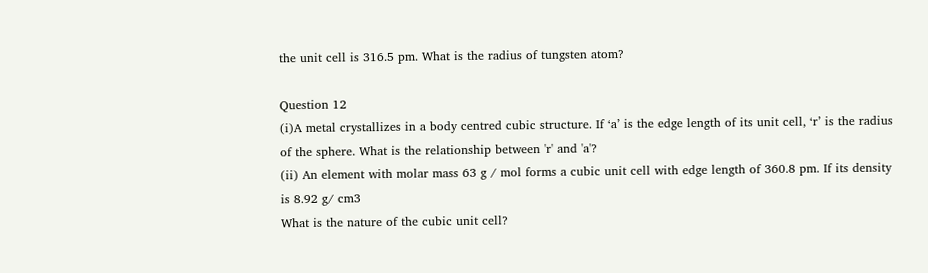the unit cell is 316.5 pm. What is the radius of tungsten atom?

Question 12
(i)A metal crystallizes in a body centred cubic structure. If ‘a’ is the edge length of its unit cell, ‘r’ is the radius of the sphere. What is the relationship between 'r' and 'a'?
(ii) An element with molar mass 63 g / mol forms a cubic unit cell with edge length of 360.8 pm. If its density is 8.92 g/ cm3
What is the nature of the cubic unit cell?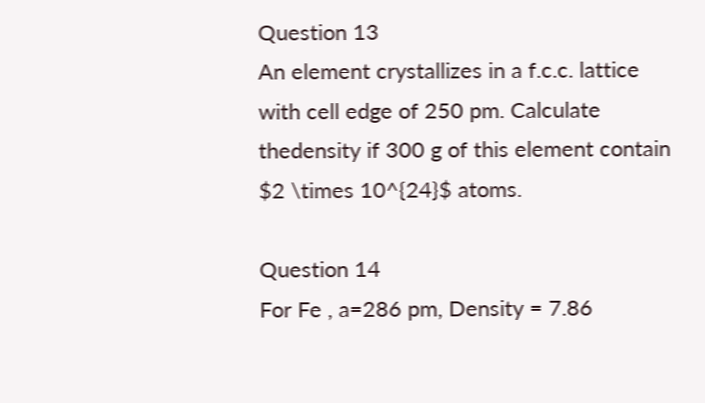Question 13
An element crystallizes in a f.c.c. lattice with cell edge of 250 pm. Calculate thedensity if 300 g of this element contain $2 \times 10^{24}$ atoms.

Question 14
For Fe , a=286 pm, Density = 7.86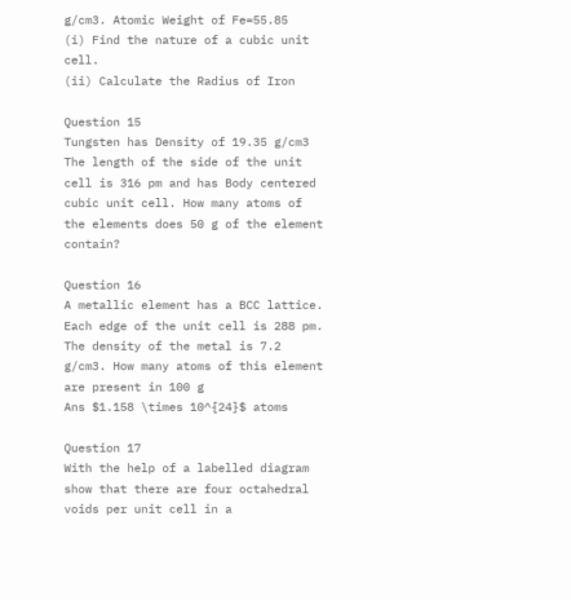g/cm3. Atomic Weight of Fe=55.85
(i) Find the nature of a cubic unit cell.
(ii) Calculate the Radius of Iron

Question 15
Tungsten has Density of 19.35 g/cm3 The length of the side of the unit cell is 316 pm and has Body centered cubic unit cell. How many atoms of the elements does 50 g of the element contain?

Question 16
A metallic element has a BCC lattice. Each edge of the unit cell is 288 pm. The density of the metal is 7.2 g/cm3. How many atoms of this element are present in 100 g
Ans $1.158 \times 10^{24}$ atoms

Question 17
With the help of a labelled diagram show that there are four octahedral voids per unit cell in a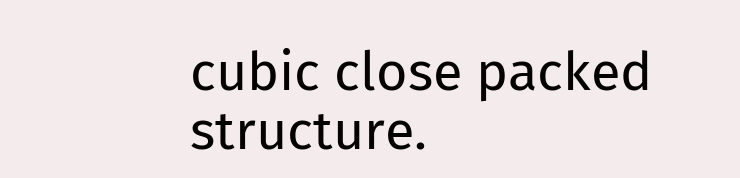cubic close packed structure.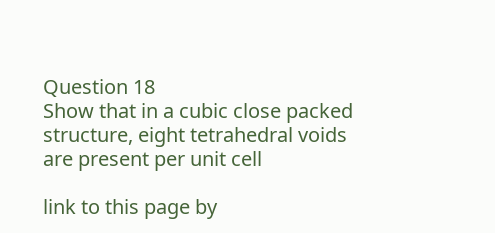Question 18
Show that in a cubic close packed structure, eight tetrahedral voids are present per unit cell

link to this page by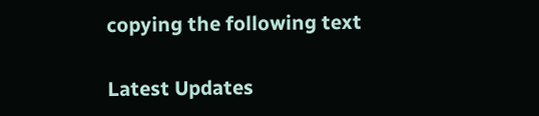copying the following text

Latest Updates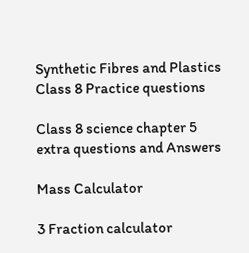Synthetic Fibres and Plastics Class 8 Practice questions

Class 8 science chapter 5 extra questions and Answers

Mass Calculator

3 Fraction calculator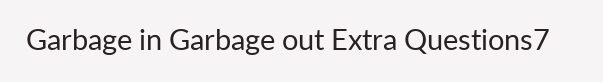Garbage in Garbage out Extra Questions7